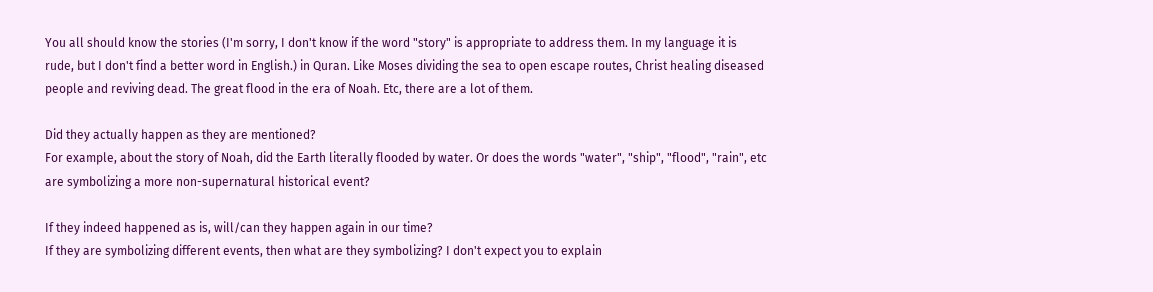You all should know the stories (I'm sorry, I don't know if the word "story" is appropriate to address them. In my language it is rude, but I don't find a better word in English.) in Quran. Like Moses dividing the sea to open escape routes, Christ healing diseased people and reviving dead. The great flood in the era of Noah. Etc, there are a lot of them.

Did they actually happen as they are mentioned?
For example, about the story of Noah, did the Earth literally flooded by water. Or does the words "water", "ship", "flood", "rain", etc are symbolizing a more non-supernatural historical event?

If they indeed happened as is, will/can they happen again in our time?
If they are symbolizing different events, then what are they symbolizing? I don't expect you to explain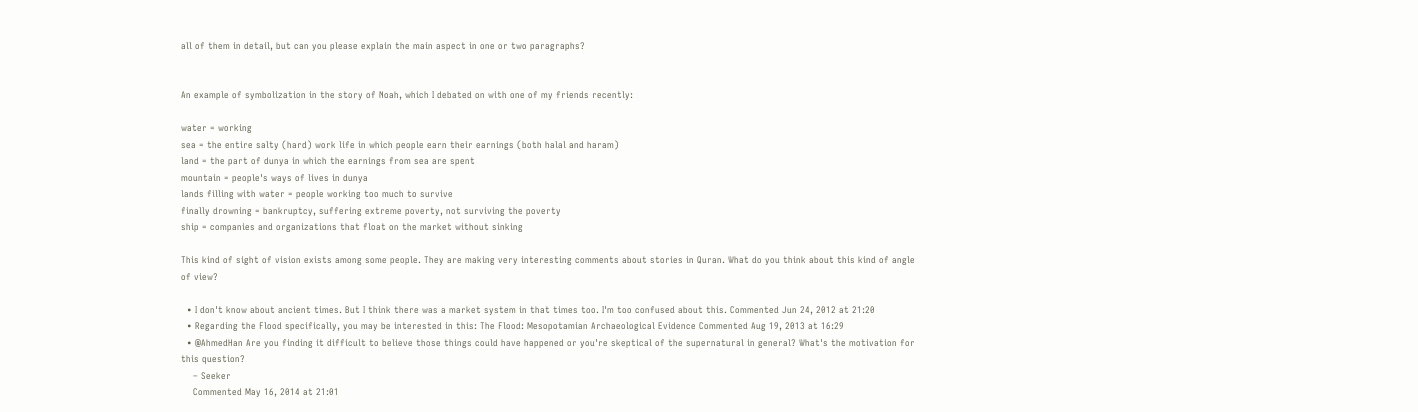all of them in detail, but can you please explain the main aspect in one or two paragraphs?


An example of symbolization in the story of Noah, which I debated on with one of my friends recently:

water = working
sea = the entire salty (hard) work life in which people earn their earnings (both halal and haram)
land = the part of dunya in which the earnings from sea are spent
mountain = people's ways of lives in dunya
lands filling with water = people working too much to survive
finally drowning = bankruptcy, suffering extreme poverty, not surviving the poverty
ship = companies and organizations that float on the market without sinking

This kind of sight of vision exists among some people. They are making very interesting comments about stories in Quran. What do you think about this kind of angle of view?

  • I don't know about ancient times. But I think there was a market system in that times too. I'm too confused about this. Commented Jun 24, 2012 at 21:20
  • Regarding the Flood specifically, you may be interested in this: The Flood: Mesopotamian Archaeological Evidence Commented Aug 19, 2013 at 16:29
  • @AhmedHan Are you finding it difficult to believe those things could have happened or you're skeptical of the supernatural in general? What's the motivation for this question?
    – Seeker
    Commented May 16, 2014 at 21:01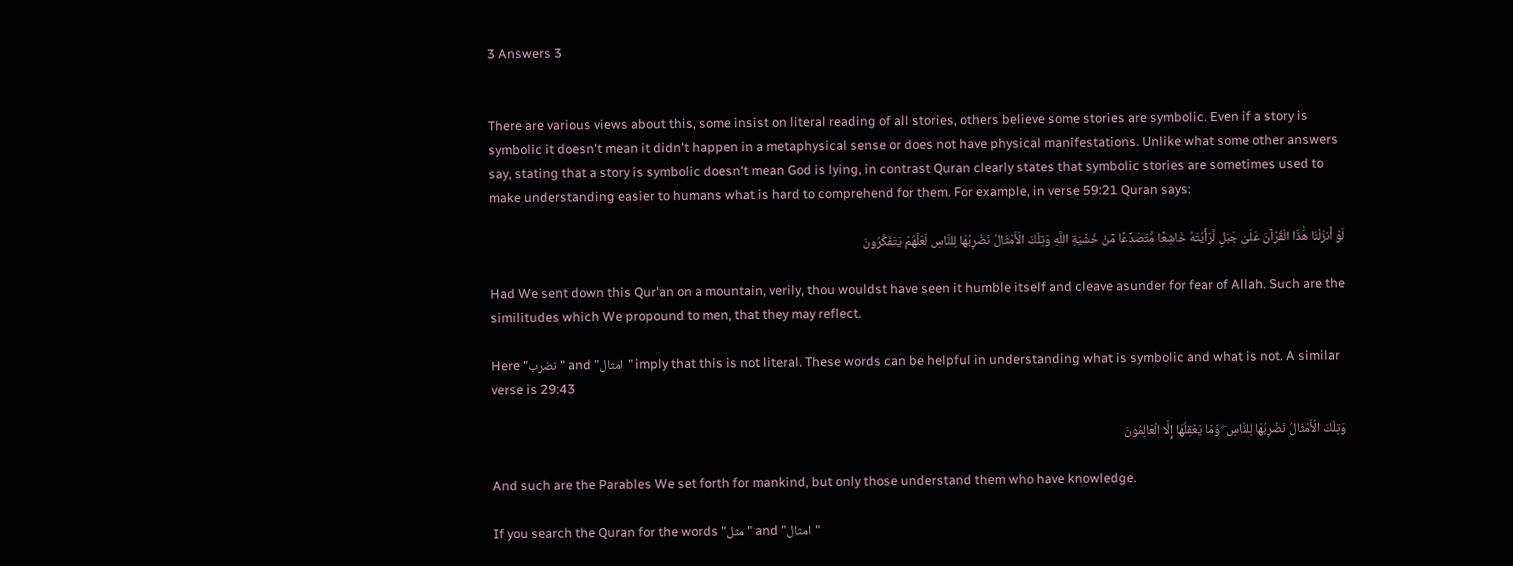3 Answers 3


There are various views about this, some insist on literal reading of all stories, others believe some stories are symbolic. Even if a story is symbolic it doesn't mean it didn't happen in a metaphysical sense or does not have physical manifestations. Unlike what some other answers say, stating that a story is symbolic doesn't mean God is lying, in contrast Quran clearly states that symbolic stories are sometimes used to make understanding easier to humans what is hard to comprehend for them. For example, in verse 59:21 Quran says:

لَوْ أَنزَلْنَا هَٰذَا الْقُرْآنَ عَلَىٰ جَبَلٍ لَّرَأَيْتَهُ خَاشِعًا مُّتَصَدِّعًا مِّنْ خَشْيَةِ اللَّهِ وَتِلْكَ الْأَمْثَالُ نَضْرِبُهَا لِلنَّاسِ لَعَلَّهُمْ يَتَفَكَّرُونَ

Had We sent down this Qur'an on a mountain, verily, thou wouldst have seen it humble itself and cleave asunder for fear of Allah. Such are the similitudes which We propound to men, that they may reflect.

Here "نضرب" and "امثال" imply that this is not literal. These words can be helpful in understanding what is symbolic and what is not. A similar verse is 29:43

وَتِلْكَ الْأَمْثَالُ نَضْرِبُهَا لِلنَّاسِ ۖ وَمَا يَعْقِلُهَا إِلَّا الْعَالِمُونَ

And such are the Parables We set forth for mankind, but only those understand them who have knowledge.

If you search the Quran for the words "مثل" and "امثال"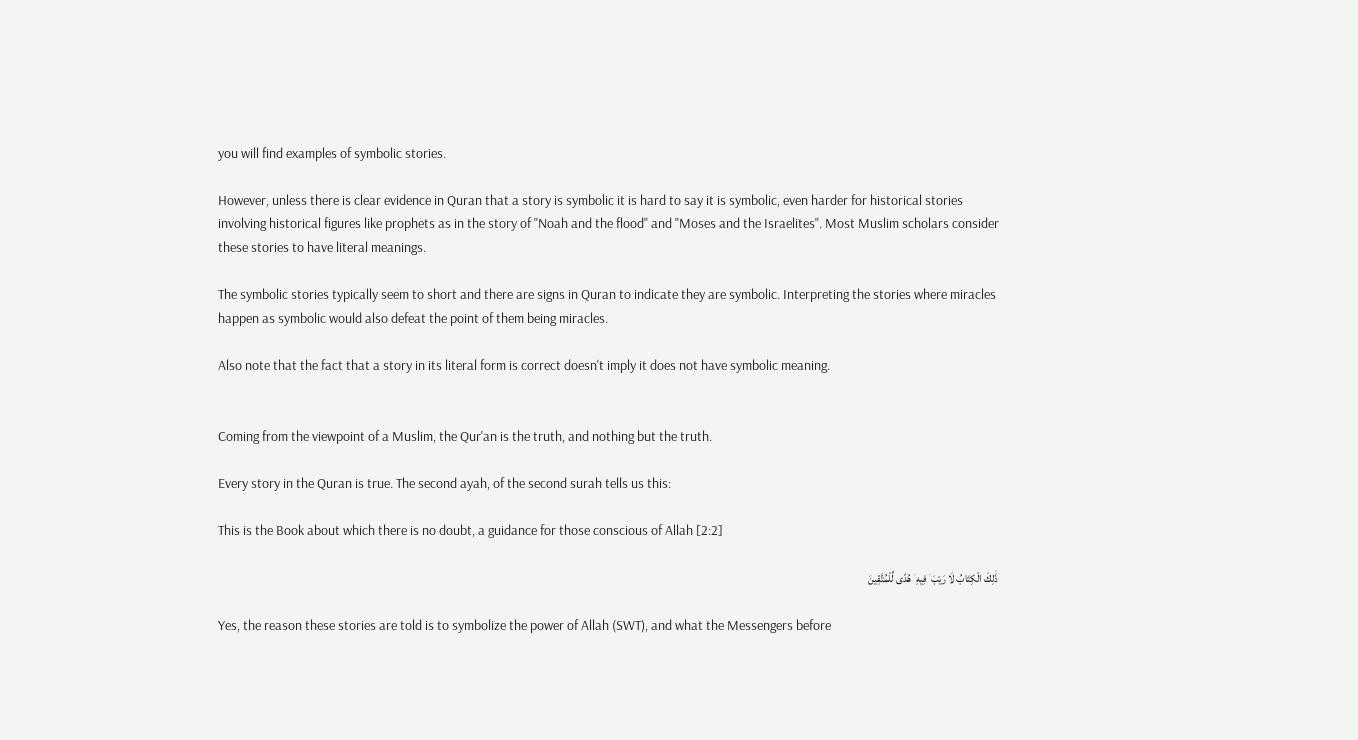you will find examples of symbolic stories.

However, unless there is clear evidence in Quran that a story is symbolic it is hard to say it is symbolic, even harder for historical stories involving historical figures like prophets as in the story of "Noah and the flood" and "Moses and the Israelites". Most Muslim scholars consider these stories to have literal meanings.

The symbolic stories typically seem to short and there are signs in Quran to indicate they are symbolic. Interpreting the stories where miracles happen as symbolic would also defeat the point of them being miracles.

Also note that the fact that a story in its literal form is correct doesn't imply it does not have symbolic meaning.


Coming from the viewpoint of a Muslim, the Qur'an is the truth, and nothing but the truth.

Every story in the Quran is true. The second ayah, of the second surah tells us this:

This is the Book about which there is no doubt, a guidance for those conscious of Allah [2:2]

ذَٰلِكَ الْكِتَابُ لَا رَ‌يْبَ ۛ فِيهِ ۛ هُدًى لِّلْمُتَّقِينَ

Yes, the reason these stories are told is to symbolize the power of Allah (SWT), and what the Messengers before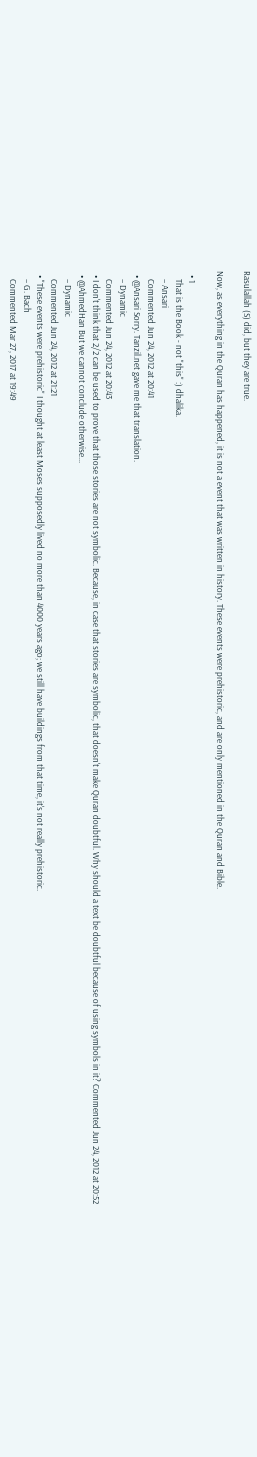Rasulallah (S) did, but they are true.

Now, as everything in the Quran has happened, it is not a event that was written in history. These events were prehistoric, and are only mentioned in the Quran and Bible.

  • 1
    That is the Book - not "this" :) dhalika.
    – Ansari
    Commented Jun 24, 2012 at 20:41
  • @Ansari Sorry. Tanzil.net gave me that translation.
    – Dynamic
    Commented Jun 24, 2012 at 20:43
  • I don't think that 2/2 can be used to prove that those stories are not symbolic. Because, in case that stories are symbolic, that doesn't make Quran doubtful. Why should a text be doubtful because of using symbols in it? Commented Jun 24, 2012 at 20:52
  • @AhmedHan But we cannot conclude otherwise...
    – Dynamic
    Commented Jun 24, 2012 at 21:21
  • "These events were prehistoric" I thought at least Moses supposedly lived no more than 4000 years ago; we still have buildings from that time, it's not really prehistoric.
    – G. Bach
    Commented Mar 27, 2017 at 19:49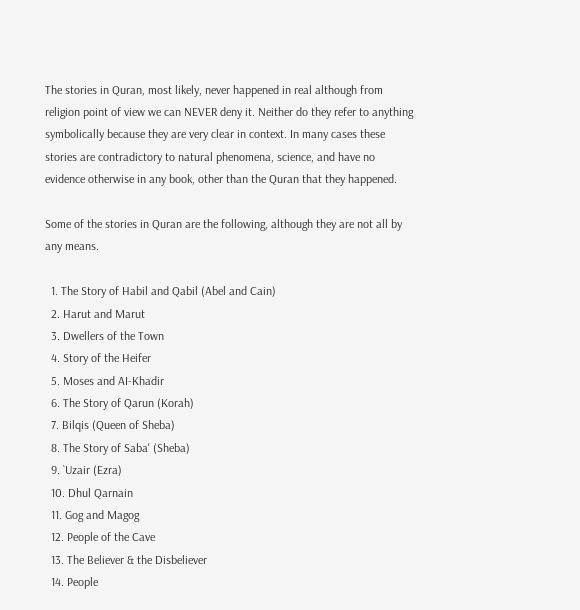The stories in Quran, most likely, never happened in real although from religion point of view we can NEVER deny it. Neither do they refer to anything symbolically because they are very clear in context. In many cases these stories are contradictory to natural phenomena, science, and have no evidence otherwise in any book, other than the Quran that they happened.

Some of the stories in Quran are the following, although they are not all by any means.

  1. The Story of Habil and Qabil (Abel and Cain)
  2. Harut and Marut
  3. Dwellers of the Town
  4. Story of the Heifer
  5. Moses and AI-Khadir
  6. The Story of Qarun (Korah)
  7. Bilqis (Queen of Sheba)
  8. The Story of Saba' (Sheba)
  9. `Uzair (Ezra)
  10. Dhul Qarnain
  11. Gog and Magog
  12. People of the Cave
  13. The Believer & the Disbeliever
  14. People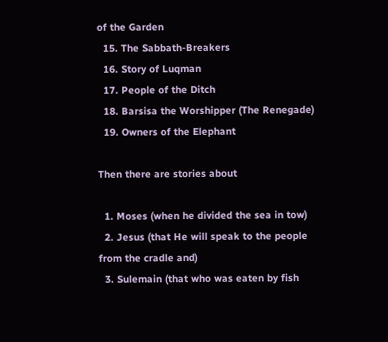of the Garden
  15. The Sabbath-Breakers
  16. Story of Luqman
  17. People of the Ditch
  18. Barsisa the Worshipper (The Renegade)
  19. Owners of the Elephant

Then there are stories about

  1. Moses (when he divided the sea in tow)
  2. Jesus (that He will speak to the people from the cradle and)
  3. Sulemain (that who was eaten by fish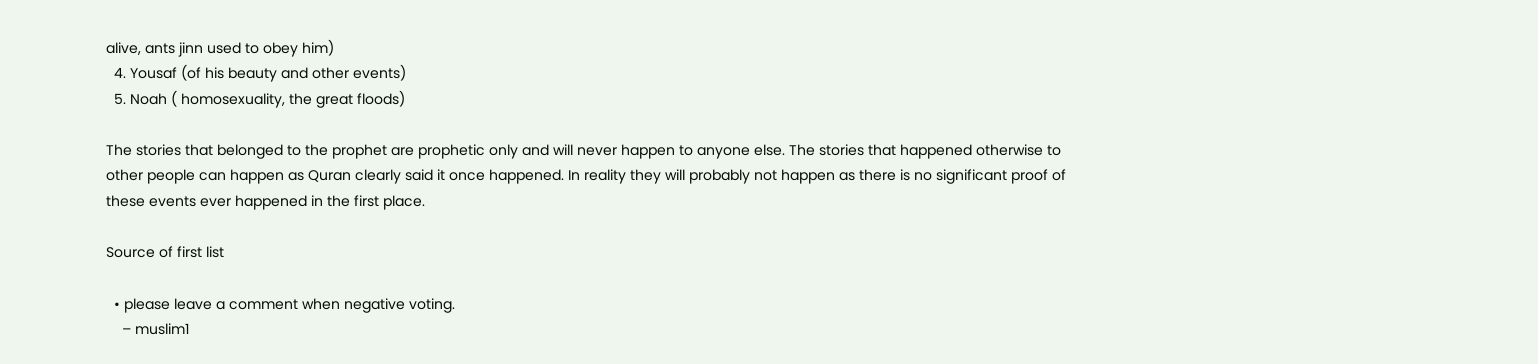alive, ants jinn used to obey him)
  4. Yousaf (of his beauty and other events)
  5. Noah ( homosexuality, the great floods)

The stories that belonged to the prophet are prophetic only and will never happen to anyone else. The stories that happened otherwise to other people can happen as Quran clearly said it once happened. In reality they will probably not happen as there is no significant proof of these events ever happened in the first place.

Source of first list

  • please leave a comment when negative voting.
    – muslim1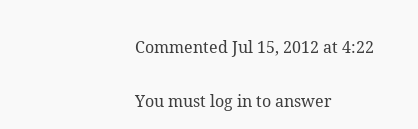Commented Jul 15, 2012 at 4:22

You must log in to answer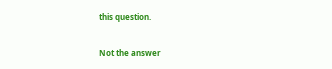this question.

Not the answer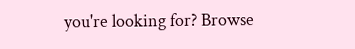you're looking for? Browse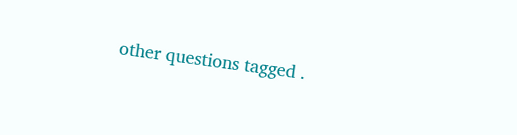other questions tagged .